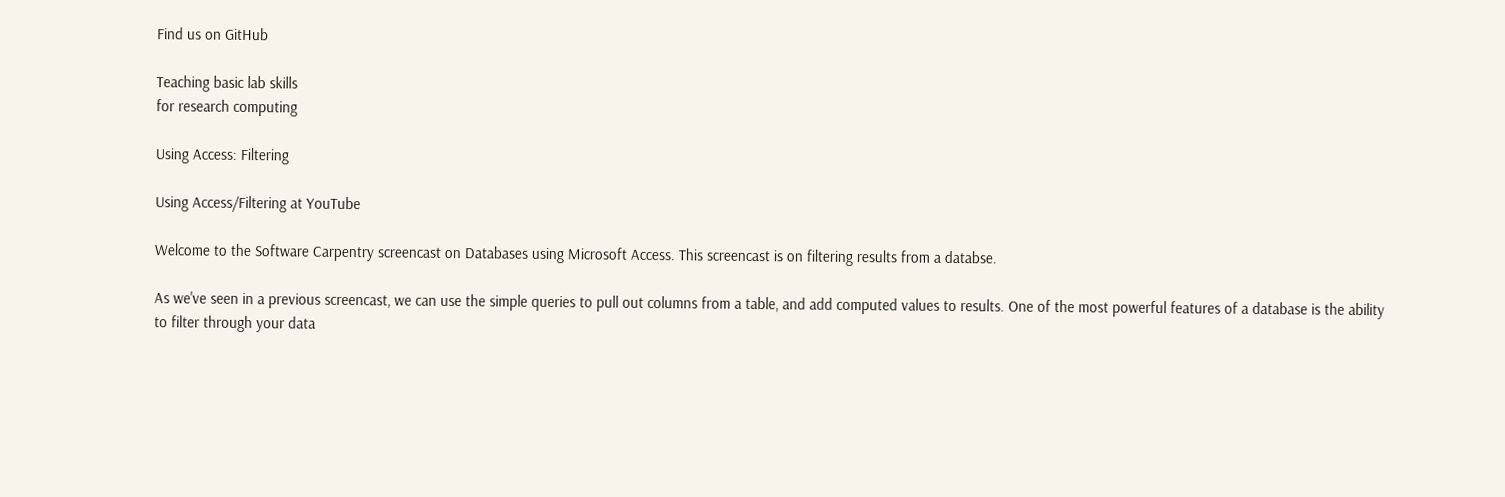Find us on GitHub

Teaching basic lab skills
for research computing

Using Access: Filtering

Using Access/Filtering at YouTube

Welcome to the Software Carpentry screencast on Databases using Microsoft Access. This screencast is on filtering results from a databse.

As we've seen in a previous screencast, we can use the simple queries to pull out columns from a table, and add computed values to results. One of the most powerful features of a database is the ability to filter through your data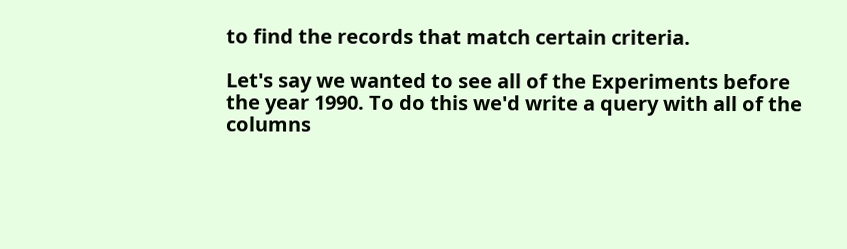to find the records that match certain criteria.

Let's say we wanted to see all of the Experiments before the year 1990. To do this we'd write a query with all of the columns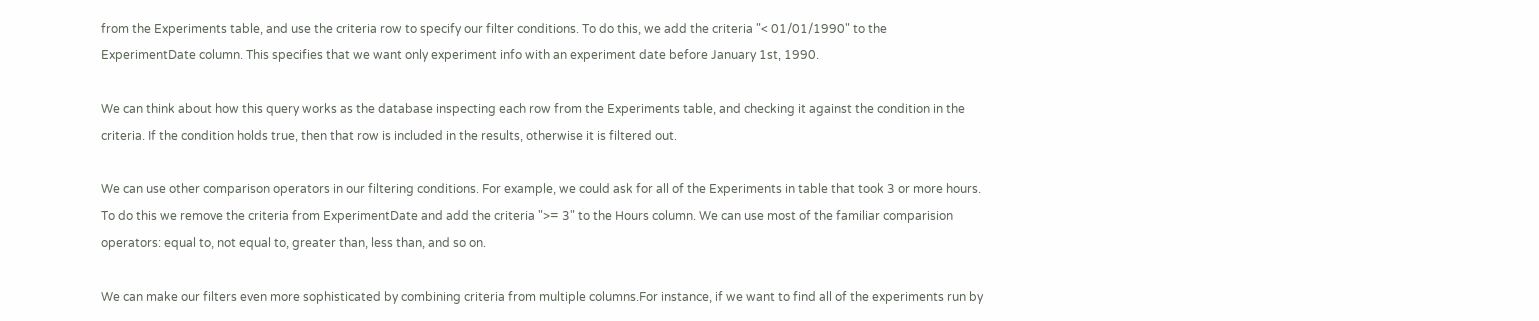from the Experiments table, and use the criteria row to specify our filter conditions. To do this, we add the criteria "< 01/01/1990" to the ExperimentDate column. This specifies that we want only experiment info with an experiment date before January 1st, 1990.

We can think about how this query works as the database inspecting each row from the Experiments table, and checking it against the condition in the criteria. If the condition holds true, then that row is included in the results, otherwise it is filtered out.

We can use other comparison operators in our filtering conditions. For example, we could ask for all of the Experiments in table that took 3 or more hours. To do this we remove the criteria from ExperimentDate and add the criteria ">= 3" to the Hours column. We can use most of the familiar comparision operators: equal to, not equal to, greater than, less than, and so on.

We can make our filters even more sophisticated by combining criteria from multiple columns.For instance, if we want to find all of the experiments run by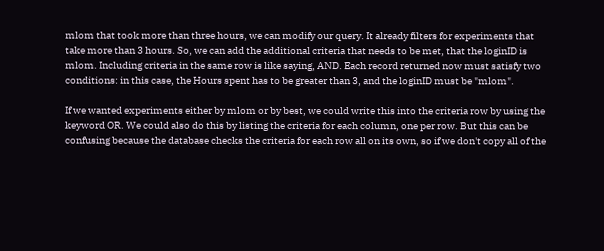mlom that took more than three hours, we can modify our query. It already filters for experiments that take more than 3 hours. So, we can add the additional criteria that needs to be met, that the loginID is mlom. Including criteria in the same row is like saying, AND. Each record returned now must satisfy two conditions: in this case, the Hours spent has to be greater than 3, and the loginID must be "mlom".

If we wanted experiments either by mlom or by best, we could write this into the criteria row by using the keyword OR. We could also do this by listing the criteria for each column, one per row. But this can be confusing because the database checks the criteria for each row all on its own, so if we don't copy all of the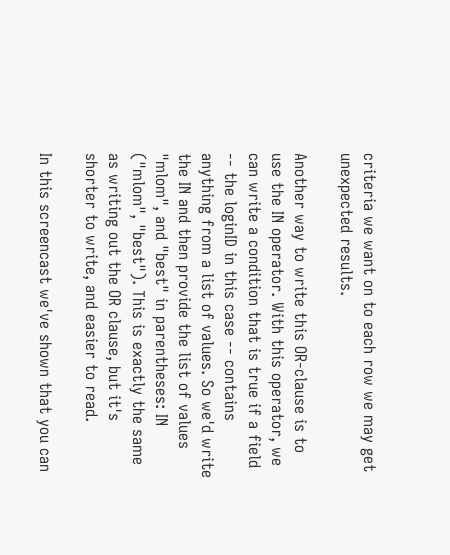criteria we want on to each row we may get unexpected results.

Another way to write this OR-clause is to use the IN operator. With this operator, we can write a condition that is true if a field -- the loginID in this case -- contains anything from a list of values. So we'd write the IN and then provide the list of values "mlom", and "best" in parentheses: IN ("mlom", "best"). This is exactly the same as writing out the OR clause, but it's shorter to write, and easier to read.

In this screencast we've shown that you can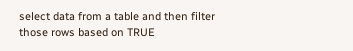select data from a table and then filter those rows based on TRUE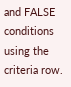and FALSE conditions using the criteria row.